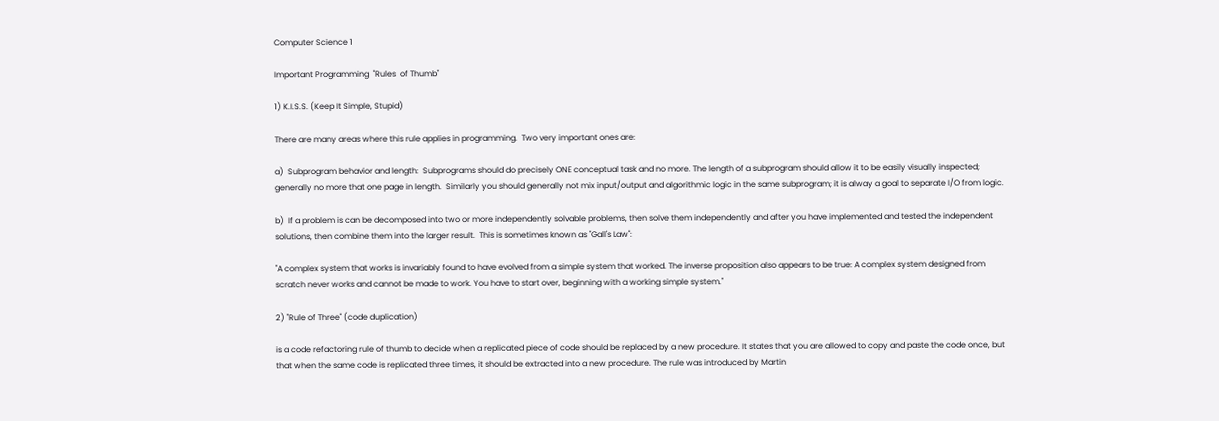Computer Science 1

Important Programming  "Rules  of Thumb"

1) K.I.S.S. (Keep It Simple, Stupid)

There are many areas where this rule applies in programming.  Two very important ones are:

a)  Subprogram behavior and length:  Subprograms should do precisely ONE conceptual task and no more. The length of a subprogram should allow it to be easily visually inspected; generally no more that one page in length.  Similarly you should generally not mix input/output and algorithmic logic in the same subprogram; it is alway a goal to separate I/O from logic.

b)  If a problem is can be decomposed into two or more independently solvable problems, then solve them independently and after you have implemented and tested the independent solutions, then combine them into the larger result.  This is sometimes known as "Gall's Law":

"A complex system that works is invariably found to have evolved from a simple system that worked. The inverse proposition also appears to be true: A complex system designed from scratch never works and cannot be made to work. You have to start over, beginning with a working simple system."

2) "Rule of Three" (code duplication)

is a code refactoring rule of thumb to decide when a replicated piece of code should be replaced by a new procedure. It states that you are allowed to copy and paste the code once, but that when the same code is replicated three times, it should be extracted into a new procedure. The rule was introduced by Martin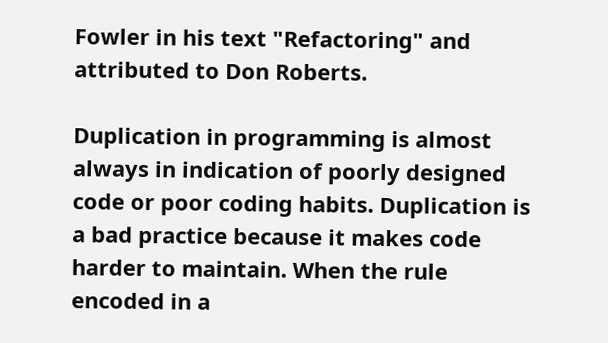Fowler in his text "Refactoring" and attributed to Don Roberts.

Duplication in programming is almost always in indication of poorly designed code or poor coding habits. Duplication is a bad practice because it makes code harder to maintain. When the rule encoded in a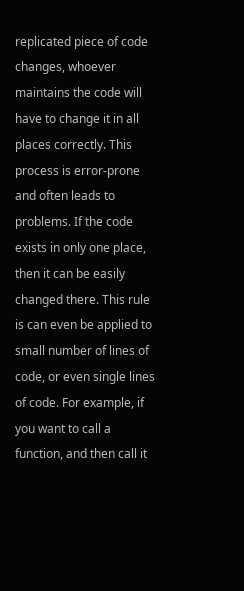replicated piece of code changes, whoever maintains the code will have to change it in all places correctly. This process is error-prone and often leads to problems. If the code exists in only one place, then it can be easily changed there. This rule is can even be applied to small number of lines of code, or even single lines of code. For example, if you want to call a function, and then call it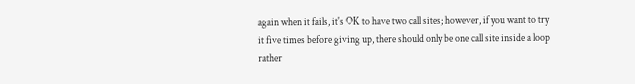again when it fails, it's OK to have two call sites; however, if you want to try it five times before giving up, there should only be one call site inside a loop rather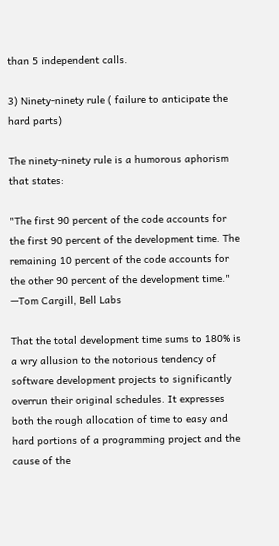than 5 independent calls.

3) Ninety-ninety rule ( failure to anticipate the hard parts)

The ninety-ninety rule is a humorous aphorism that states:

"The first 90 percent of the code accounts for the first 90 percent of the development time. The remaining 10 percent of the code accounts for the other 90 percent of the development time."
—Tom Cargill, Bell Labs

That the total development time sums to 180% is a wry allusion to the notorious tendency of software development projects to significantly overrun their original schedules. It expresses both the rough allocation of time to easy and hard portions of a programming project and the cause of the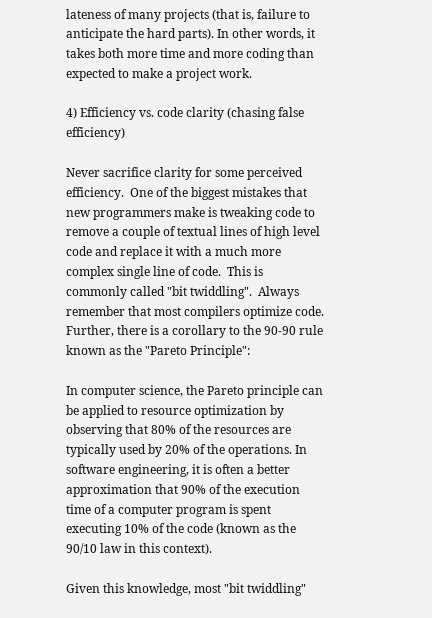lateness of many projects (that is, failure to anticipate the hard parts). In other words, it takes both more time and more coding than expected to make a project work.

4) Efficiency vs. code clarity (chasing false efficiency)

Never sacrifice clarity for some perceived efficiency.  One of the biggest mistakes that new programmers make is tweaking code to remove a couple of textual lines of high level code and replace it with a much more complex single line of code.  This is commonly called "bit twiddling".  Always remember that most compilers optimize code.  Further, there is a corollary to the 90-90 rule known as the "Pareto Principle":

In computer science, the Pareto principle can be applied to resource optimization by observing that 80% of the resources are typically used by 20% of the operations. In software engineering, it is often a better approximation that 90% of the execution time of a computer program is spent executing 10% of the code (known as the 90/10 law in this context).

Given this knowledge, most "bit twiddling"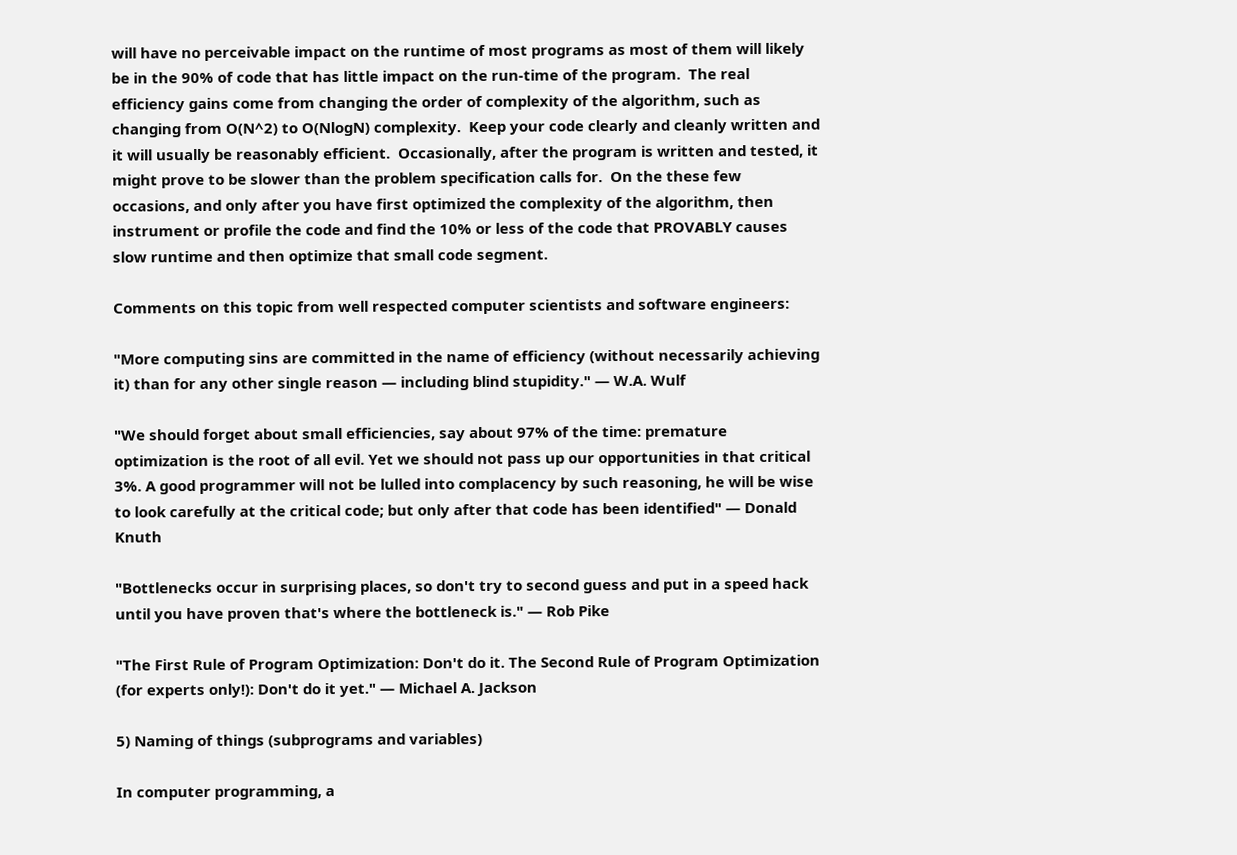will have no perceivable impact on the runtime of most programs as most of them will likely be in the 90% of code that has little impact on the run-time of the program.  The real efficiency gains come from changing the order of complexity of the algorithm, such as changing from O(N^2) to O(NlogN) complexity.  Keep your code clearly and cleanly written and it will usually be reasonably efficient.  Occasionally, after the program is written and tested, it might prove to be slower than the problem specification calls for.  On the these few occasions, and only after you have first optimized the complexity of the algorithm, then instrument or profile the code and find the 10% or less of the code that PROVABLY causes slow runtime and then optimize that small code segment.

Comments on this topic from well respected computer scientists and software engineers:

"More computing sins are committed in the name of efficiency (without necessarily achieving it) than for any other single reason — including blind stupidity." — W.A. Wulf

"We should forget about small efficiencies, say about 97% of the time: premature optimization is the root of all evil. Yet we should not pass up our opportunities in that critical 3%. A good programmer will not be lulled into complacency by such reasoning, he will be wise to look carefully at the critical code; but only after that code has been identified" — Donald Knuth

"Bottlenecks occur in surprising places, so don't try to second guess and put in a speed hack until you have proven that's where the bottleneck is." — Rob Pike

"The First Rule of Program Optimization: Don't do it. The Second Rule of Program Optimization (for experts only!): Don't do it yet." — Michael A. Jackson

5) Naming of things (subprograms and variables)

In computer programming, a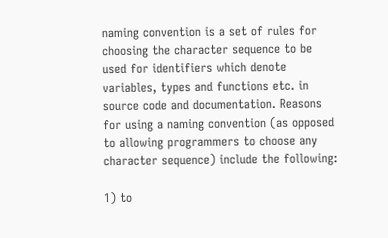naming convention is a set of rules for choosing the character sequence to be used for identifiers which denote variables, types and functions etc. in source code and documentation. Reasons for using a naming convention (as opposed to allowing programmers to choose any character sequence) include the following:

1) to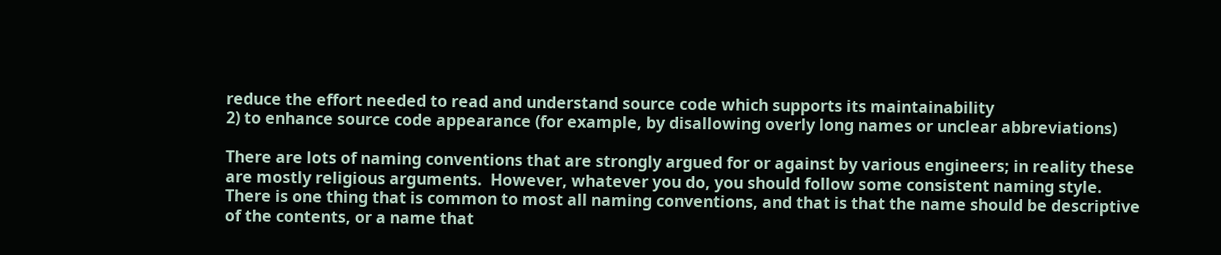reduce the effort needed to read and understand source code which supports its maintainability
2) to enhance source code appearance (for example, by disallowing overly long names or unclear abbreviations)

There are lots of naming conventions that are strongly argued for or against by various engineers; in reality these are mostly religious arguments.  However, whatever you do, you should follow some consistent naming style.  There is one thing that is common to most all naming conventions, and that is that the name should be descriptive of the contents, or a name that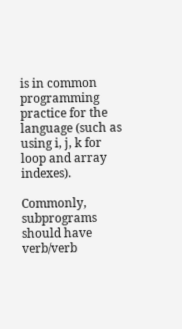is in common programming practice for the language (such as using i, j, k for loop and array indexes).

Commonly, subprograms should have verb/verb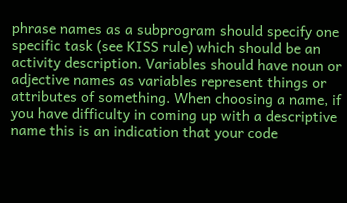phrase names as a subprogram should specify one specific task (see KISS rule) which should be an activity description. Variables should have noun or adjective names as variables represent things or attributes of something. When choosing a name, if you have difficulty in coming up with a descriptive name this is an indication that your code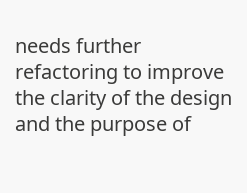needs further refactoring to improve the clarity of the design and the purpose of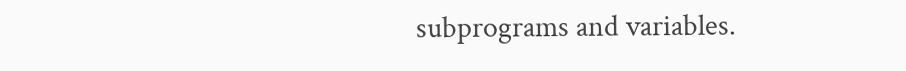subprograms and variables.